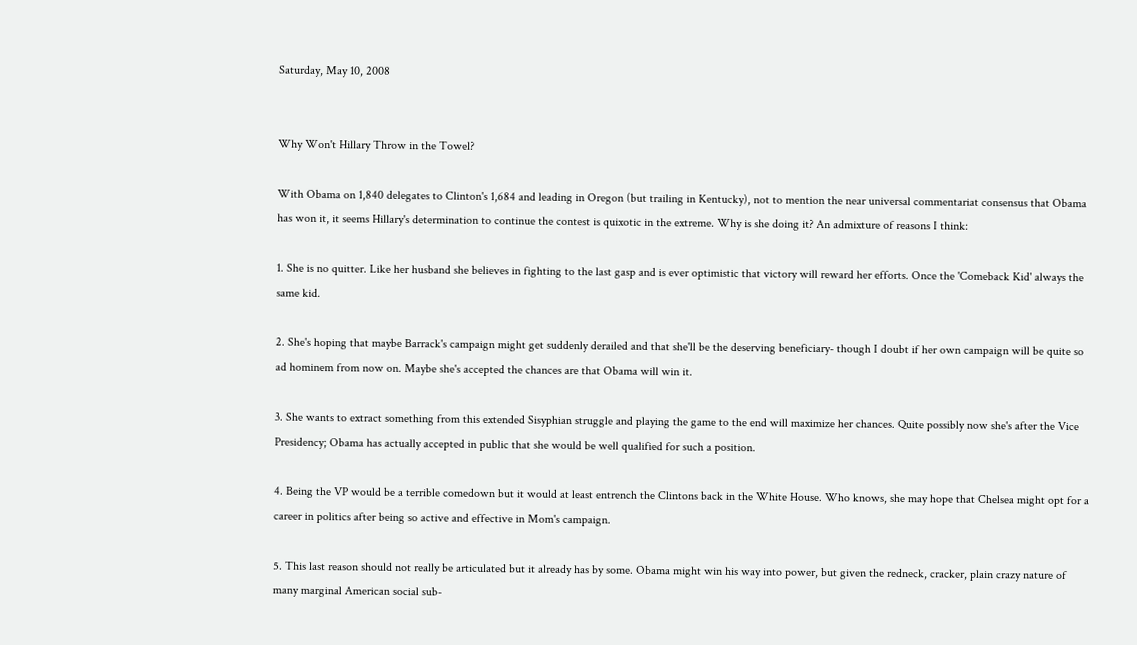Saturday, May 10, 2008


Why Won't Hillary Throw in the Towel?

With Obama on 1,840 delegates to Clinton's 1,684 and leading in Oregon (but trailing in Kentucky), not to mention the near universal commentariat consensus that Obama has won it, it seems Hillary's determination to continue the contest is quixotic in the extreme. Why is she doing it? An admixture of reasons I think:

1. She is no quitter. Like her husband she believes in fighting to the last gasp and is ever optimistic that victory will reward her efforts. Once the 'Comeback Kid' always the same kid.

2. She's hoping that maybe Barrack's campaign might get suddenly derailed and that she'll be the deserving beneficiary- though I doubt if her own campaign will be quite so ad hominem from now on. Maybe she's accepted the chances are that Obama will win it.

3. She wants to extract something from this extended Sisyphian struggle and playing the game to the end will maximize her chances. Quite possibly now she's after the Vice Presidency; Obama has actually accepted in public that she would be well qualified for such a position.

4. Being the VP would be a terrible comedown but it would at least entrench the Clintons back in the White House. Who knows, she may hope that Chelsea might opt for a career in politics after being so active and effective in Mom's campaign.

5. This last reason should not really be articulated but it already has by some. Obama might win his way into power, but given the redneck, cracker, plain crazy nature of many marginal American social sub-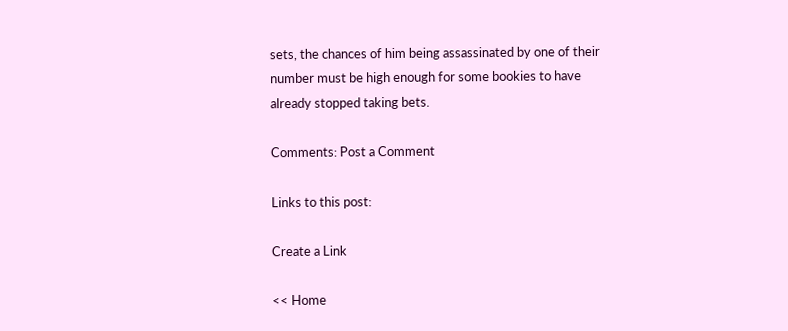sets, the chances of him being assassinated by one of their number must be high enough for some bookies to have already stopped taking bets.

Comments: Post a Comment

Links to this post:

Create a Link

<< Home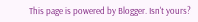This page is powered by Blogger. Isn't yours?